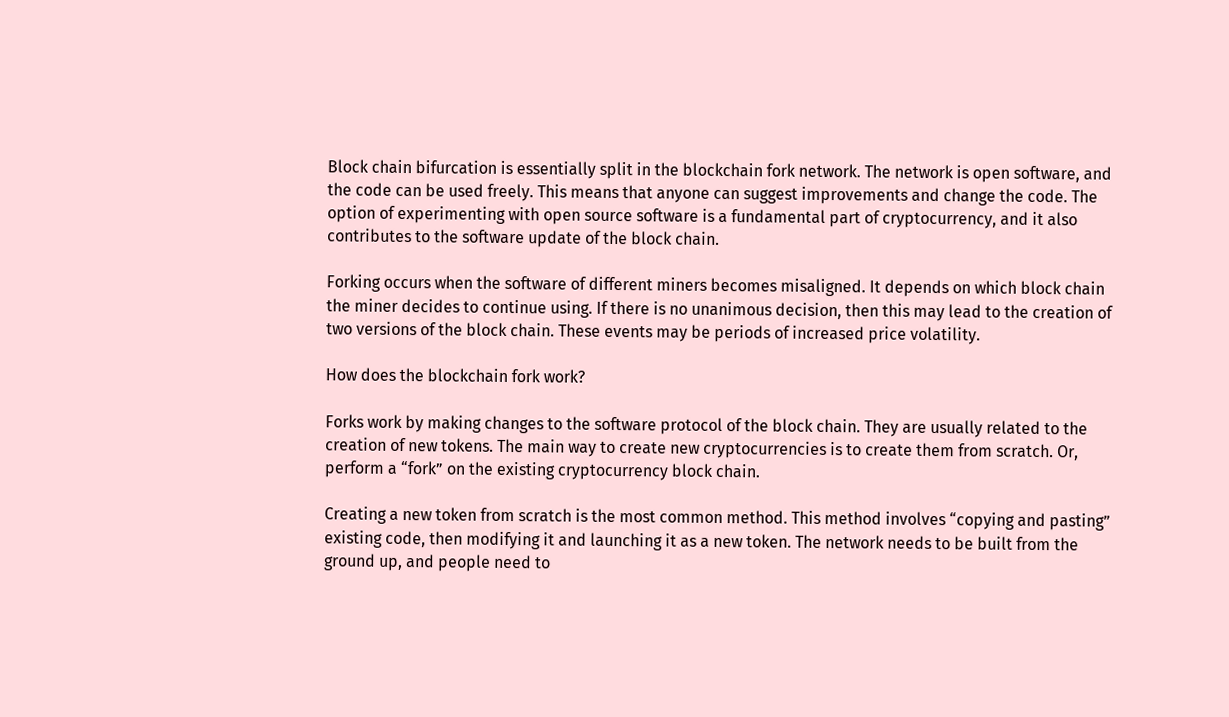Block chain bifurcation is essentially split in the blockchain fork network. The network is open software, and the code can be used freely. This means that anyone can suggest improvements and change the code. The option of experimenting with open source software is a fundamental part of cryptocurrency, and it also contributes to the software update of the block chain.

Forking occurs when the software of different miners becomes misaligned. It depends on which block chain the miner decides to continue using. If there is no unanimous decision, then this may lead to the creation of two versions of the block chain. These events may be periods of increased price volatility.

How does the blockchain fork work?

Forks work by making changes to the software protocol of the block chain. They are usually related to the creation of new tokens. The main way to create new cryptocurrencies is to create them from scratch. Or, perform a “fork” on the existing cryptocurrency block chain.

Creating a new token from scratch is the most common method. This method involves “copying and pasting” existing code, then modifying it and launching it as a new token. The network needs to be built from the ground up, and people need to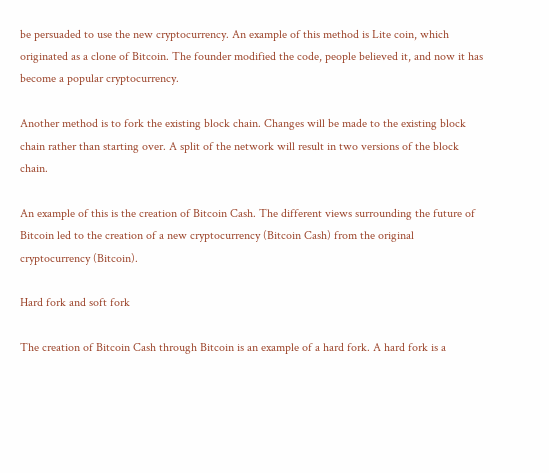be persuaded to use the new cryptocurrency. An example of this method is Lite coin, which originated as a clone of Bitcoin. The founder modified the code, people believed it, and now it has become a popular cryptocurrency.

Another method is to fork the existing block chain. Changes will be made to the existing block chain rather than starting over. A split of the network will result in two versions of the block chain.

An example of this is the creation of Bitcoin Cash. The different views surrounding the future of Bitcoin led to the creation of a new cryptocurrency (Bitcoin Cash) from the original cryptocurrency (Bitcoin).

Hard fork and soft fork

The creation of Bitcoin Cash through Bitcoin is an example of a hard fork. A hard fork is a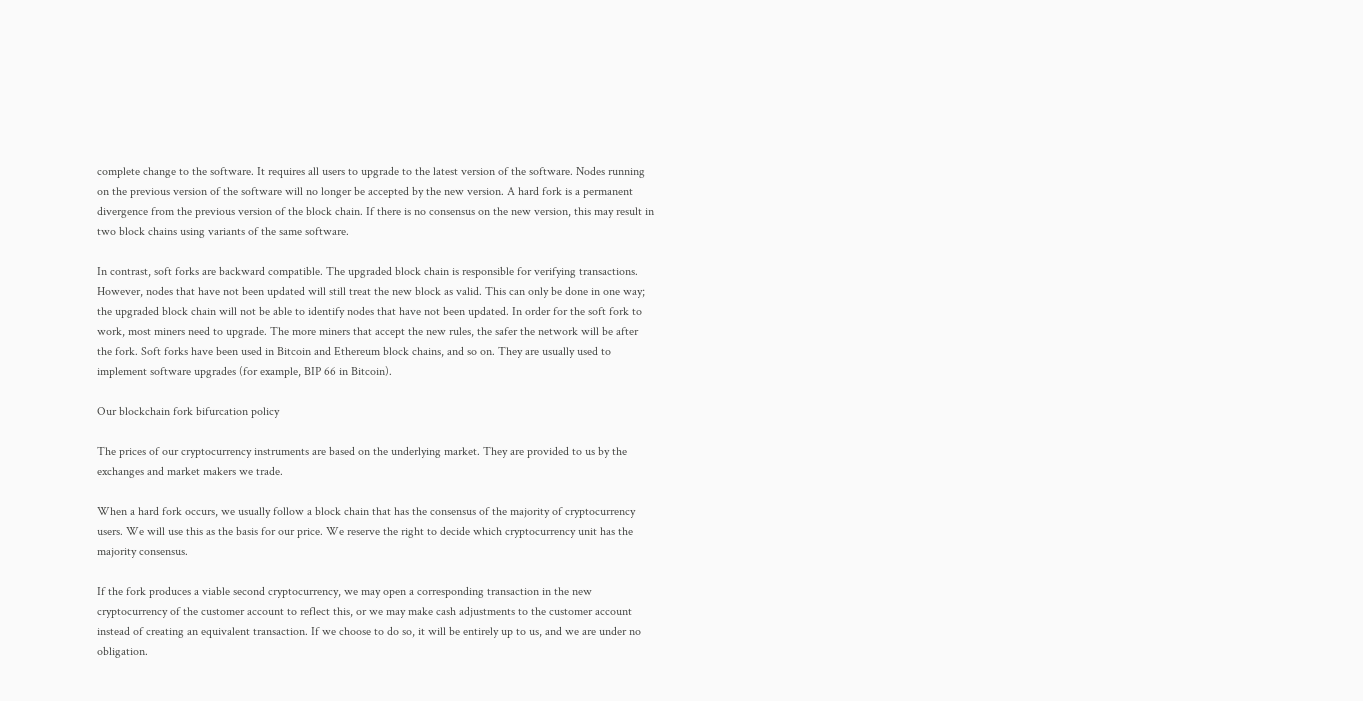complete change to the software. It requires all users to upgrade to the latest version of the software. Nodes running on the previous version of the software will no longer be accepted by the new version. A hard fork is a permanent divergence from the previous version of the block chain. If there is no consensus on the new version, this may result in two block chains using variants of the same software.

In contrast, soft forks are backward compatible. The upgraded block chain is responsible for verifying transactions. However, nodes that have not been updated will still treat the new block as valid. This can only be done in one way; the upgraded block chain will not be able to identify nodes that have not been updated. In order for the soft fork to work, most miners need to upgrade. The more miners that accept the new rules, the safer the network will be after the fork. Soft forks have been used in Bitcoin and Ethereum block chains, and so on. They are usually used to implement software upgrades (for example, BIP 66 in Bitcoin).

Our blockchain fork bifurcation policy

The prices of our cryptocurrency instruments are based on the underlying market. They are provided to us by the exchanges and market makers we trade.

When a hard fork occurs, we usually follow a block chain that has the consensus of the majority of cryptocurrency users. We will use this as the basis for our price. We reserve the right to decide which cryptocurrency unit has the majority consensus.

If the fork produces a viable second cryptocurrency, we may open a corresponding transaction in the new cryptocurrency of the customer account to reflect this, or we may make cash adjustments to the customer account instead of creating an equivalent transaction. If we choose to do so, it will be entirely up to us, and we are under no obligation.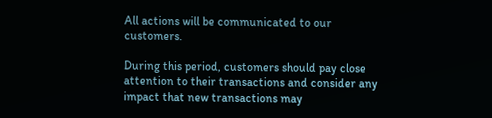All actions will be communicated to our customers.

During this period, customers should pay close attention to their transactions and consider any impact that new transactions may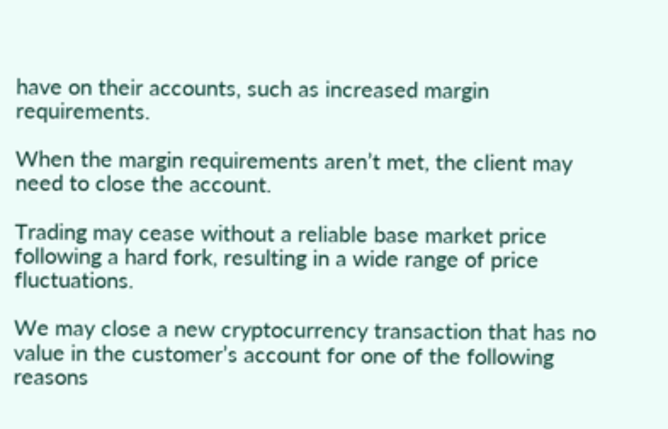have on their accounts, such as increased margin requirements.

When the margin requirements aren’t met, the client may need to close the account.

Trading may cease without a reliable base market price following a hard fork, resulting in a wide range of price fluctuations.

We may close a new cryptocurrency transaction that has no value in the customer’s account for one of the following reasons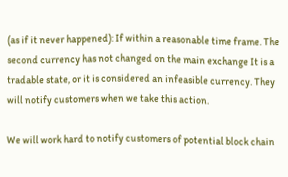(as if it never happened): If within a reasonable time frame. The second currency has not changed on the main exchange It is a tradable state, or it is considered an infeasible currency. They will notify customers when we take this action.

We will work hard to notify customers of potential block chain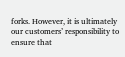forks. However, it is ultimately our customers’ responsibility to ensure that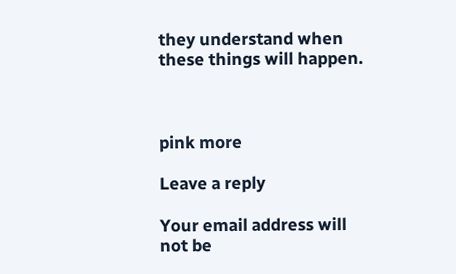they understand when these things will happen.



pink more

Leave a reply

Your email address will not be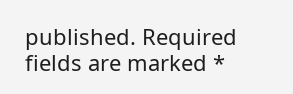published. Required fields are marked *